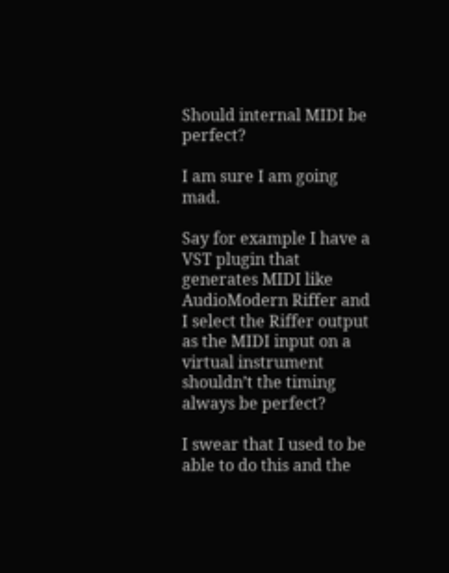Should internal MIDI be perfect?

I am sure I am going mad.

Say for example I have a VST plugin that generates MIDI like AudioModern Riffer and I select the Riffer output as the MIDI input on a virtual instrument shouldn’t the timing always be perfect?

I swear that I used to be able to do this and the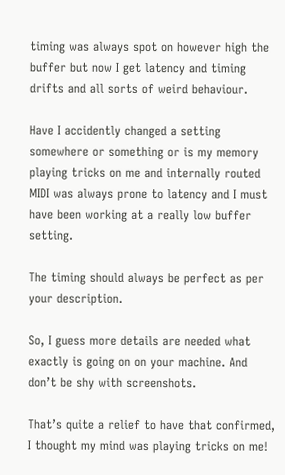timing was always spot on however high the buffer but now I get latency and timing drifts and all sorts of weird behaviour.

Have I accidently changed a setting somewhere or something or is my memory playing tricks on me and internally routed MIDI was always prone to latency and I must have been working at a really low buffer setting.

The timing should always be perfect as per your description.

So, I guess more details are needed what exactly is going on on your machine. And don’t be shy with screenshots.

That’s quite a relief to have that confirmed, I thought my mind was playing tricks on me!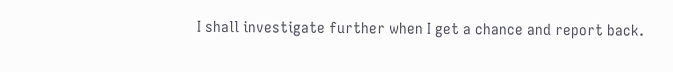I shall investigate further when I get a chance and report back.